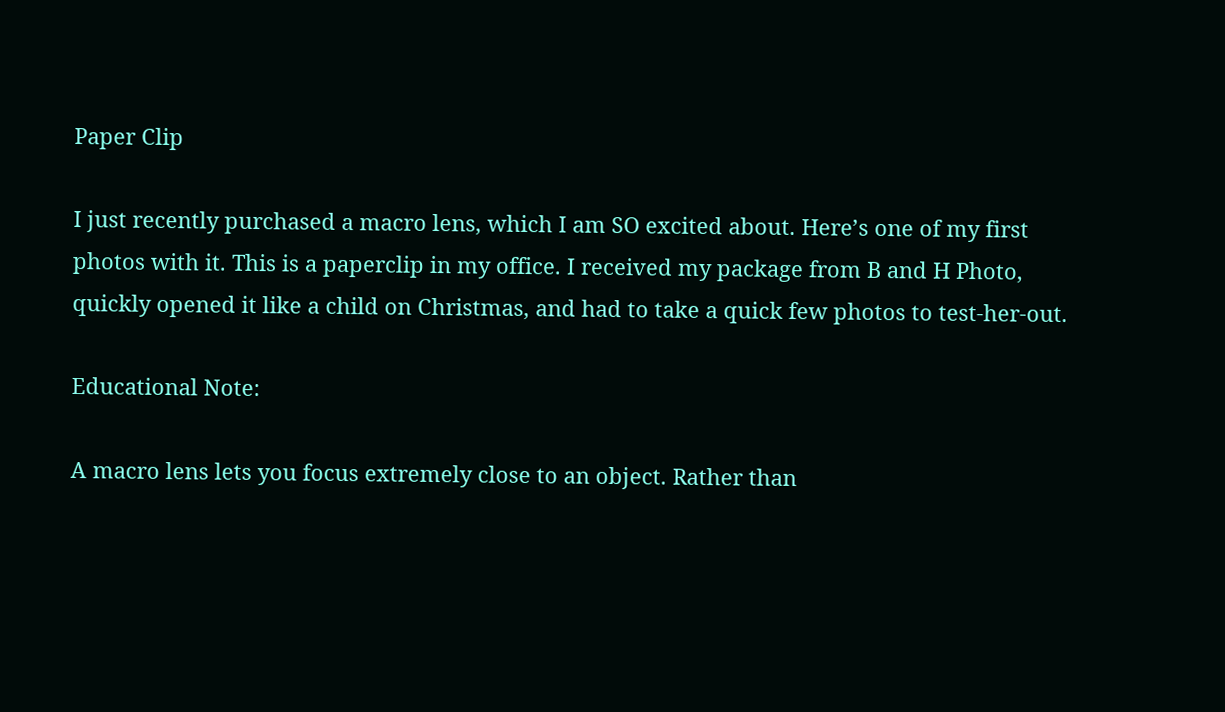Paper Clip

I just recently purchased a macro lens, which I am SO excited about. Here’s one of my first photos with it. This is a paperclip in my office. I received my package from B and H Photo, quickly opened it like a child on Christmas, and had to take a quick few photos to test-her-out.

Educational Note:

A macro lens lets you focus extremely close to an object. Rather than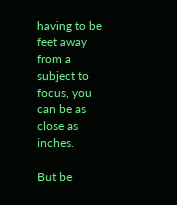having to be feet away from a subject to focus, you can be as close as inches.

But be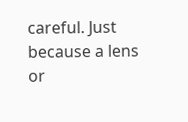careful. Just because a lens or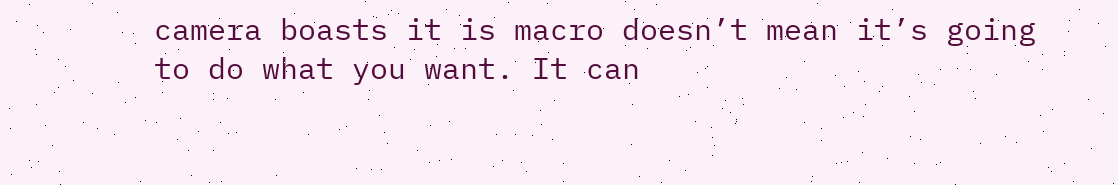camera boasts it is macro doesn’t mean it’s going to do what you want. It can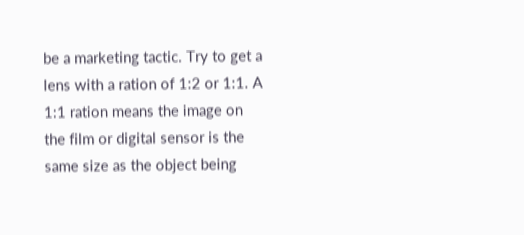be a marketing tactic. Try to get a lens with a ration of 1:2 or 1:1. A 1:1 ration means the image on the film or digital sensor is the same size as the object being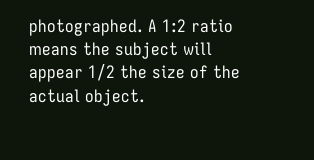photographed. A 1:2 ratio means the subject will appear 1/2 the size of the actual object.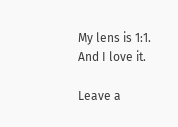My lens is 1:1. And I love it.

Leave a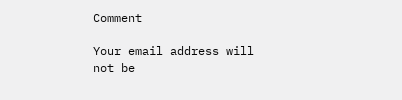Comment

Your email address will not be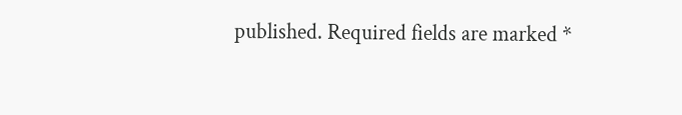published. Required fields are marked *